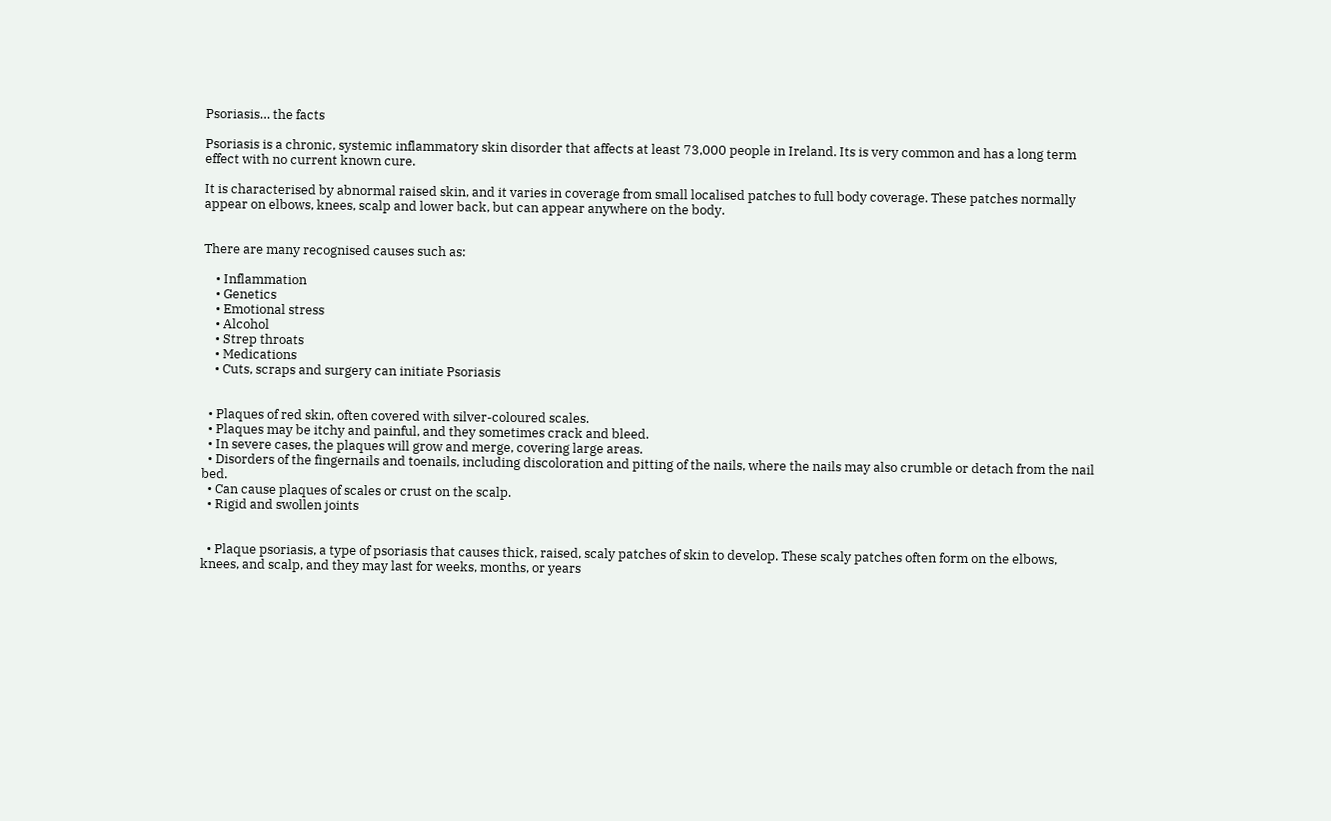Psoriasis… the facts

Psoriasis is a chronic, systemic inflammatory skin disorder that affects at least 73,000 people in Ireland. Its is very common and has a long term effect with no current known cure.

It is characterised by abnormal raised skin, and it varies in coverage from small localised patches to full body coverage. These patches normally appear on elbows, knees, scalp and lower back, but can appear anywhere on the body.


There are many recognised causes such as:

    • Inflammation
    • Genetics
    • Emotional stress
    • Alcohol
    • Strep throats
    • Medications
    • Cuts, scraps and surgery can initiate Psoriasis


  • Plaques of red skin, often covered with silver-coloured scales.
  • Plaques may be itchy and painful, and they sometimes crack and bleed.
  • In severe cases, the plaques will grow and merge, covering large areas.
  • Disorders of the fingernails and toenails, including discoloration and pitting of the nails, where the nails may also crumble or detach from the nail bed.
  • Can cause plaques of scales or crust on the scalp.
  • Rigid and swollen joints


  • Plaque psoriasis, a type of psoriasis that causes thick, raised, scaly patches of skin to develop. These scaly patches often form on the elbows, knees, and scalp, and they may last for weeks, months, or years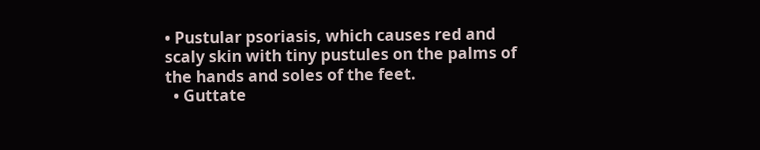• Pustular psoriasis, which causes red and scaly skin with tiny pustules on the palms of the hands and soles of the feet.
  • Guttate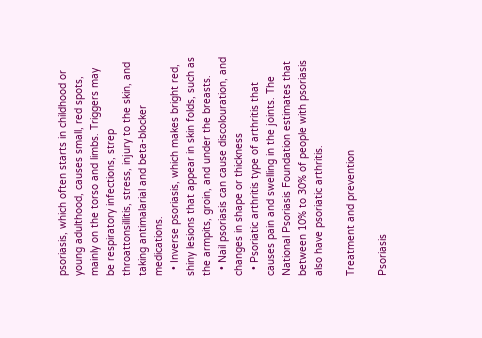psoriasis, which often starts in childhood or young adulthood, causes small, red spots, mainly on the torso and limbs. Triggers may be respiratory infections, strep throattonsillitis, stress, injury to the skin, and taking antimalarial and beta-blocker medications.
  • Inverse psoriasis, which makes bright red, shiny lesions that appear in skin folds, such as the armpits, groin, and under the breasts.
  • Nail psoriasis can cause discolouration, and changes in shape or thickness
  • Psoriatic arthritis type of arthritis that causes pain and swelling in the joints. The National Psoriasis Foundation estimates that between 10% to 30% of people with psoriasis also have psoriatic arthritis.

Treatment and prevention

Psoriasis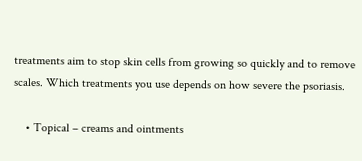treatments aim to stop skin cells from growing so quickly and to remove scales. Which treatments you use depends on how severe the psoriasis.

    • Topical – creams and ointments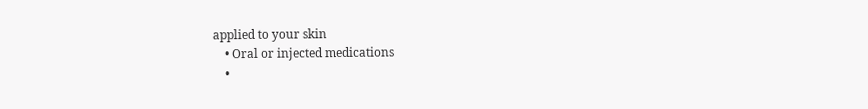applied to your skin
    • Oral or injected medications
    •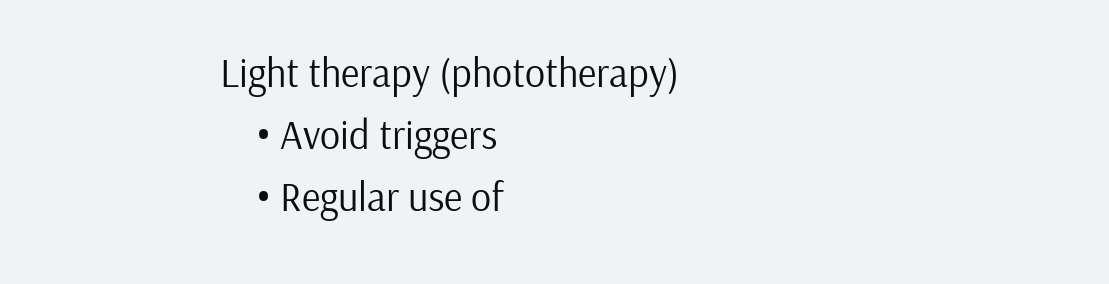Light therapy (phototherapy)
    • Avoid triggers
    • Regular use of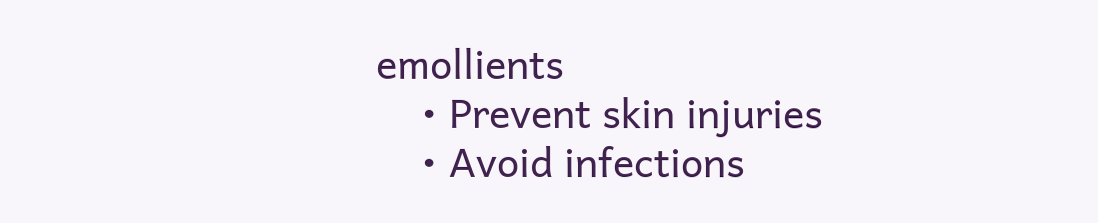emollients
    • Prevent skin injuries
    • Avoid infections